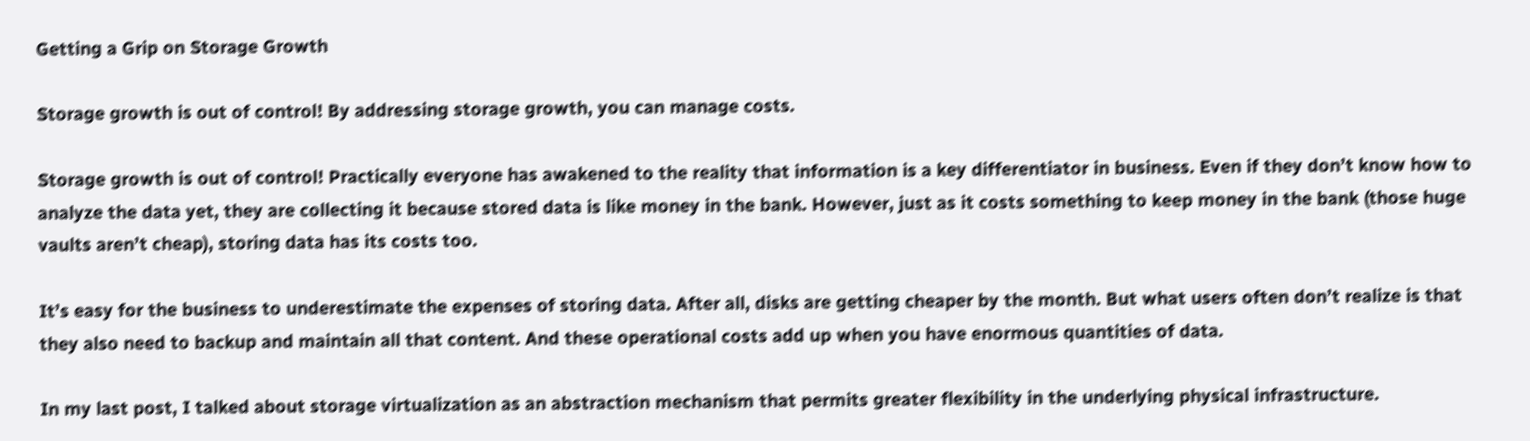Getting a Grip on Storage Growth

Storage growth is out of control! By addressing storage growth, you can manage costs.

Storage growth is out of control! Practically everyone has awakened to the reality that information is a key differentiator in business. Even if they don’t know how to analyze the data yet, they are collecting it because stored data is like money in the bank. However, just as it costs something to keep money in the bank (those huge vaults aren’t cheap), storing data has its costs too.

It’s easy for the business to underestimate the expenses of storing data. After all, disks are getting cheaper by the month. But what users often don’t realize is that they also need to backup and maintain all that content. And these operational costs add up when you have enormous quantities of data.

In my last post, I talked about storage virtualization as an abstraction mechanism that permits greater flexibility in the underlying physical infrastructure.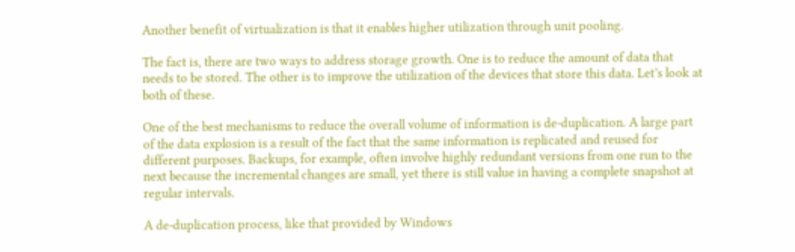Another benefit of virtualization is that it enables higher utilization through unit pooling.

The fact is, there are two ways to address storage growth. One is to reduce the amount of data that needs to be stored. The other is to improve the utilization of the devices that store this data. Let’s look at both of these.

One of the best mechanisms to reduce the overall volume of information is de-duplication. A large part of the data explosion is a result of the fact that the same information is replicated and reused for different purposes. Backups, for example, often involve highly redundant versions from one run to the next because the incremental changes are small, yet there is still value in having a complete snapshot at regular intervals.

A de-duplication process, like that provided by Windows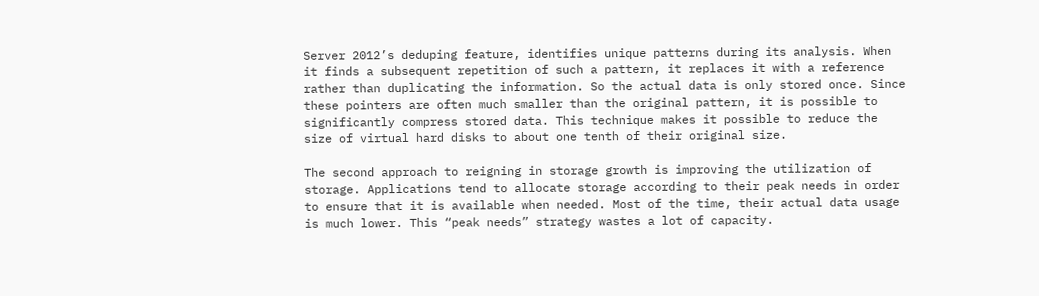Server 2012’s deduping feature, identifies unique patterns during its analysis. When it finds a subsequent repetition of such a pattern, it replaces it with a reference rather than duplicating the information. So the actual data is only stored once. Since these pointers are often much smaller than the original pattern, it is possible to significantly compress stored data. This technique makes it possible to reduce the size of virtual hard disks to about one tenth of their original size.

The second approach to reigning in storage growth is improving the utilization of storage. Applications tend to allocate storage according to their peak needs in order to ensure that it is available when needed. Most of the time, their actual data usage is much lower. This “peak needs” strategy wastes a lot of capacity.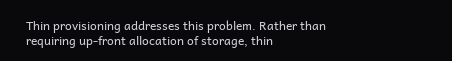Thin provisioning addresses this problem. Rather than requiring up-front allocation of storage, thin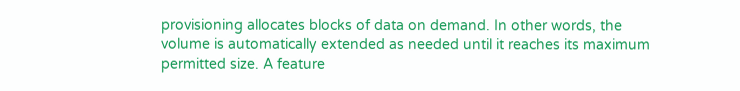provisioning allocates blocks of data on demand. In other words, the volume is automatically extended as needed until it reaches its maximum permitted size. A feature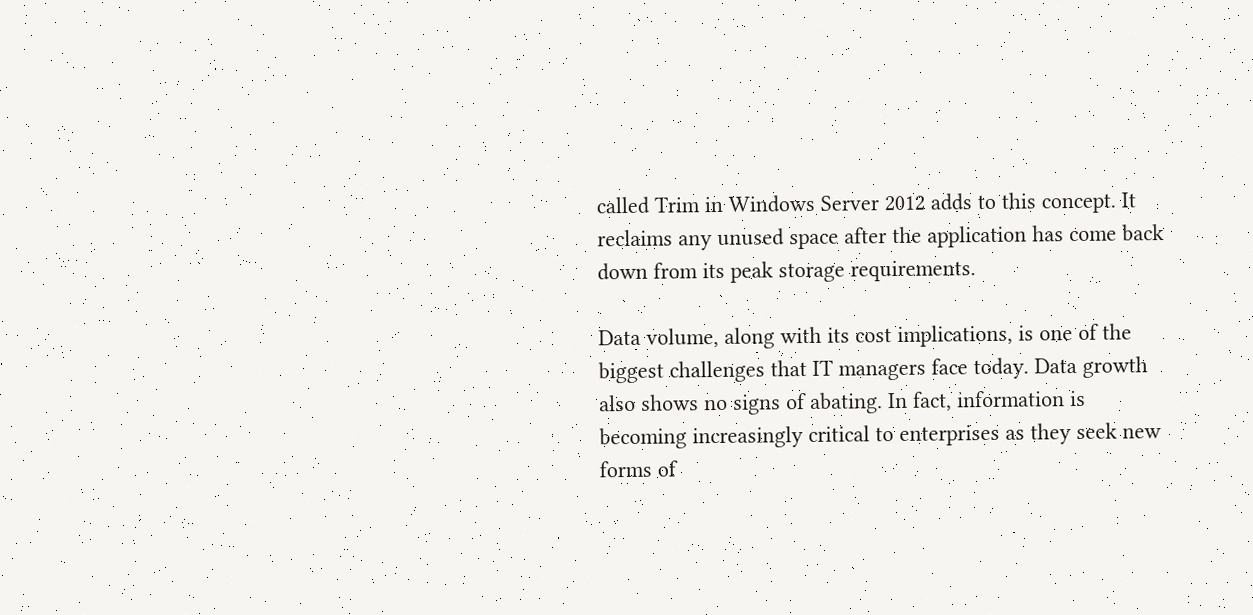called Trim in Windows Server 2012 adds to this concept. It reclaims any unused space after the application has come back down from its peak storage requirements.

Data volume, along with its cost implications, is one of the biggest challenges that IT managers face today. Data growth also shows no signs of abating. In fact, information is becoming increasingly critical to enterprises as they seek new forms of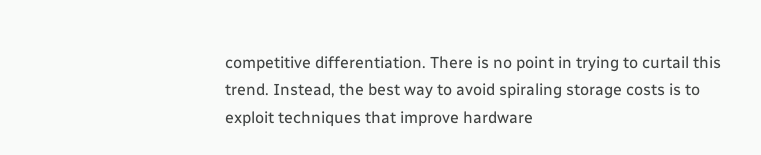competitive differentiation. There is no point in trying to curtail this trend. Instead, the best way to avoid spiraling storage costs is to exploit techniques that improve hardware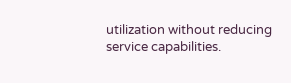utilization without reducing service capabilities.